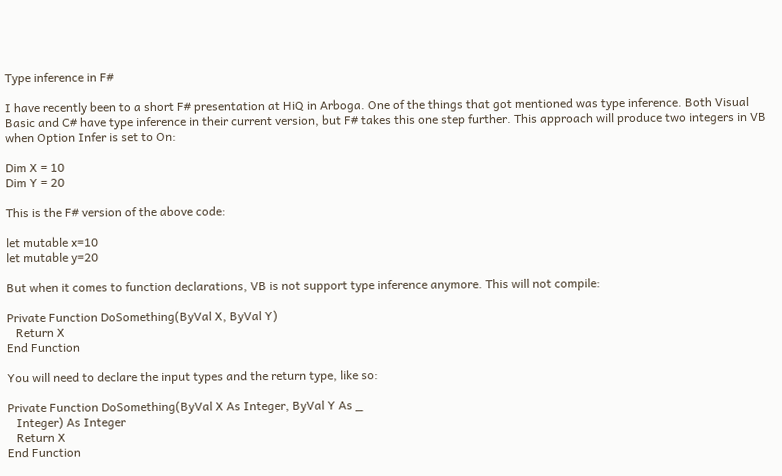Type inference in F#

I have recently been to a short F# presentation at HiQ in Arboga. One of the things that got mentioned was type inference. Both Visual Basic and C# have type inference in their current version, but F# takes this one step further. This approach will produce two integers in VB when Option Infer is set to On:

Dim X = 10
Dim Y = 20

This is the F# version of the above code:

let mutable x=10
let mutable y=20

But when it comes to function declarations, VB is not support type inference anymore. This will not compile:

Private Function DoSomething(ByVal X, ByVal Y)
   Return X
End Function

You will need to declare the input types and the return type, like so:

Private Function DoSomething(ByVal X As Integer, ByVal Y As _
   Integer) As Integer
   Return X
End Function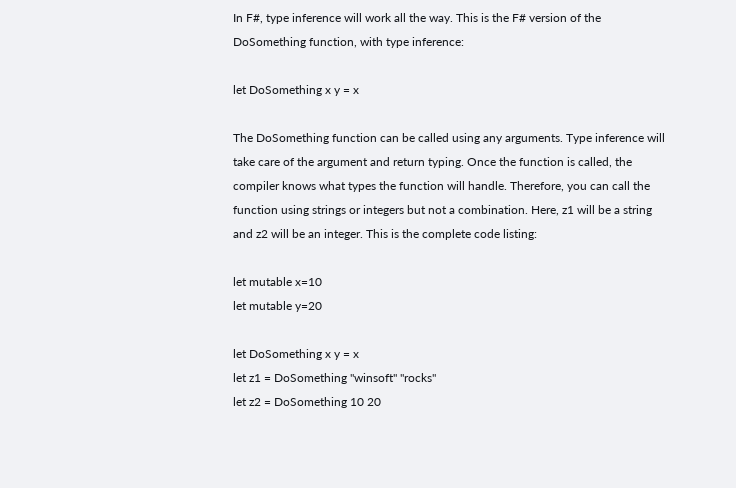In F#, type inference will work all the way. This is the F# version of the DoSomething function, with type inference:

let DoSomething x y = x

The DoSomething function can be called using any arguments. Type inference will take care of the argument and return typing. Once the function is called, the compiler knows what types the function will handle. Therefore, you can call the function using strings or integers but not a combination. Here, z1 will be a string and z2 will be an integer. This is the complete code listing:

let mutable x=10
let mutable y=20

let DoSomething x y = x
let z1 = DoSomething "winsoft" "rocks"
let z2 = DoSomething 10 20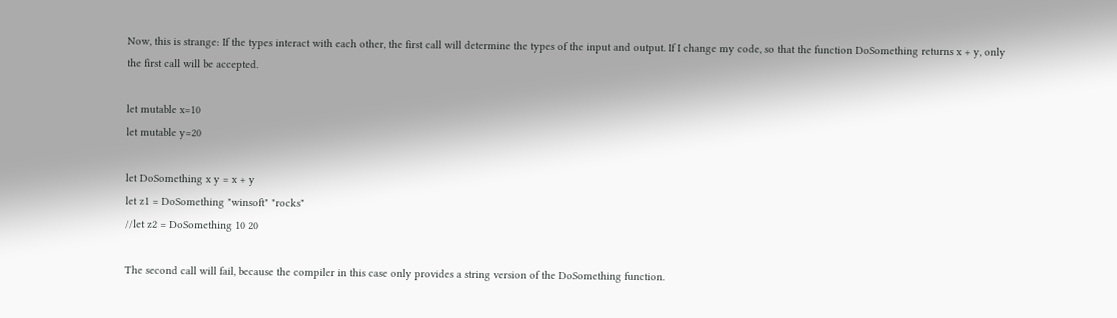Now, this is strange: If the types interact with each other, the first call will determine the types of the input and output. If I change my code, so that the function DoSomething returns x + y, only the first call will be accepted.

let mutable x=10
let mutable y=20

let DoSomething x y = x + y
let z1 = DoSomething "winsoft" "rocks"
//let z2 = DoSomething 10 20

The second call will fail, because the compiler in this case only provides a string version of the DoSomething function.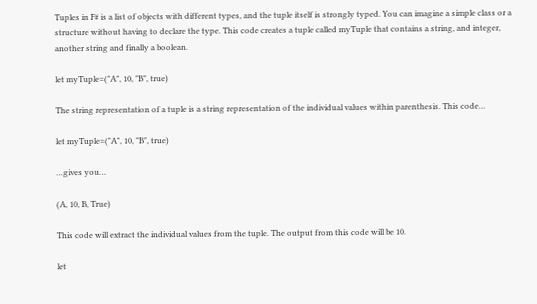Tuples in F# is a list of objects with different types, and the tuple itself is strongly typed. You can imagine a simple class or a structure without having to declare the type. This code creates a tuple called myTuple that contains a string, and integer, another string and finally a boolean.

let myTuple=("A", 10, "B", true)

The string representation of a tuple is a string representation of the individual values within parenthesis. This code…

let myTuple=("A", 10, "B", true)

…gives you…

(A, 10, B, True)

This code will extract the individual values from the tuple. The output from this code will be 10.

let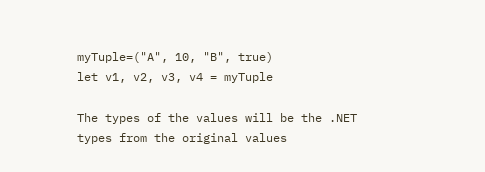myTuple=("A", 10, "B", true)
let v1, v2, v3, v4 = myTuple

The types of the values will be the .NET types from the original values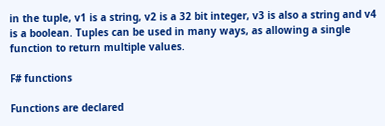in the tuple, v1 is a string, v2 is a 32 bit integer, v3 is also a string and v4 is a boolean. Tuples can be used in many ways, as allowing a single function to return multiple values.

F# functions

Functions are declared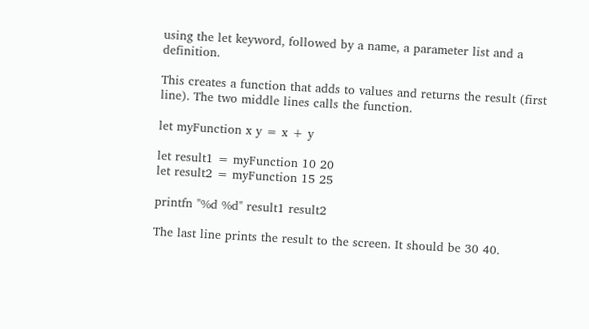using the let keyword, followed by a name, a parameter list and a definition.

This creates a function that adds to values and returns the result (first line). The two middle lines calls the function.

let myFunction x y = x + y

let result1 = myFunction 10 20
let result2 = myFunction 15 25

printfn "%d %d" result1 result2

The last line prints the result to the screen. It should be 30 40.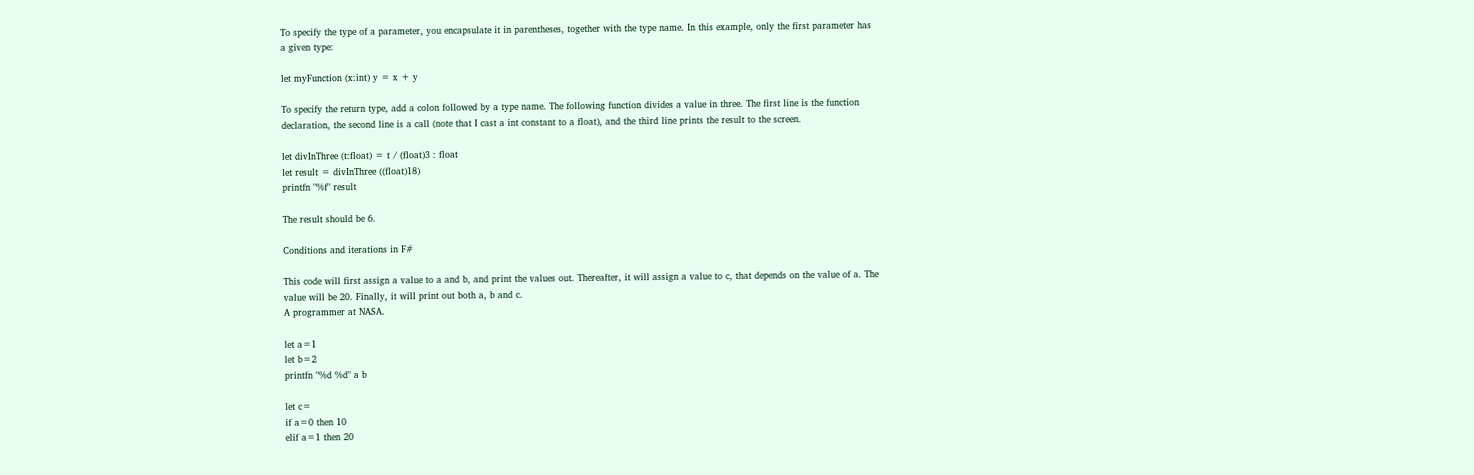To specify the type of a parameter, you encapsulate it in parentheses, together with the type name. In this example, only the first parameter has a given type:

let myFunction (x:int) y = x + y

To specify the return type, add a colon followed by a type name. The following function divides a value in three. The first line is the function declaration, the second line is a call (note that I cast a int constant to a float), and the third line prints the result to the screen.

let divInThree (t:float) = t / (float)3 : float
let result = divInThree ((float)18)
printfn "%f" result

The result should be 6.

Conditions and iterations in F#

This code will first assign a value to a and b, and print the values out. Thereafter, it will assign a value to c, that depends on the value of a. The value will be 20. Finally, it will print out both a, b and c.
A programmer at NASA.

let a=1
let b=2
printfn "%d %d" a b

let c=
if a=0 then 10
elif a=1 then 20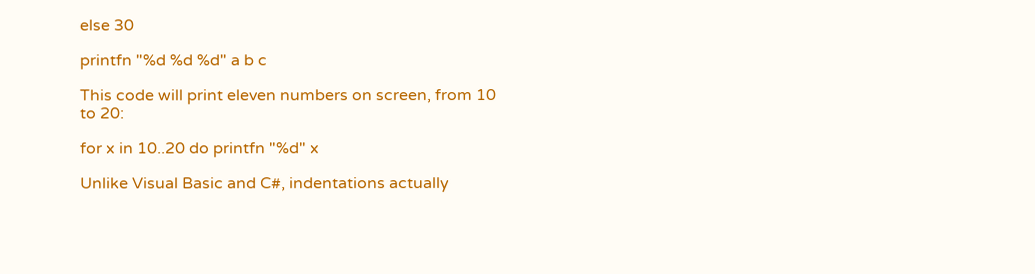else 30

printfn "%d %d %d" a b c

This code will print eleven numbers on screen, from 10 to 20:

for x in 10..20 do printfn "%d" x

Unlike Visual Basic and C#, indentations actually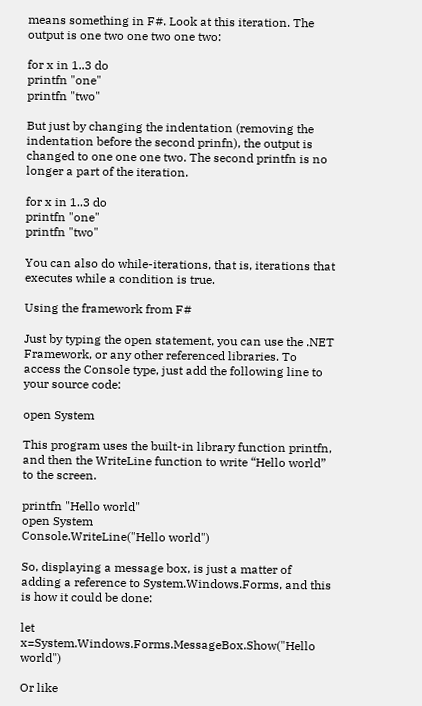means something in F#. Look at this iteration. The output is one two one two one two:

for x in 1..3 do
printfn "one"
printfn "two"

But just by changing the indentation (removing the indentation before the second prinfn), the output is changed to one one one two. The second printfn is no longer a part of the iteration.

for x in 1..3 do
printfn "one"
printfn "two"

You can also do while-iterations, that is, iterations that executes while a condition is true.

Using the framework from F#

Just by typing the open statement, you can use the .NET Framework, or any other referenced libraries. To access the Console type, just add the following line to your source code:

open System

This program uses the built-in library function printfn, and then the WriteLine function to write “Hello world” to the screen.

printfn "Hello world"
open System
Console.WriteLine("Hello world")

So, displaying a message box, is just a matter of adding a reference to System.Windows.Forms, and this is how it could be done:

let x=System.Windows.Forms.MessageBox.Show("Hello world")

Or like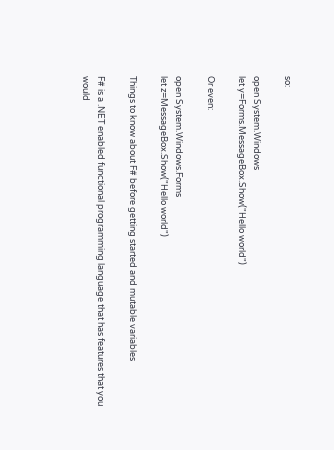so:

open System.Windows
let y=Forms.MessageBox.Show("Hello world")

Or even:

open System.Windows.Forms
let z=MessageBox.Show("Hello world")

Things to know about F# before getting started and mutable variables

F# is a .NET enabled functional programming language that has features that you would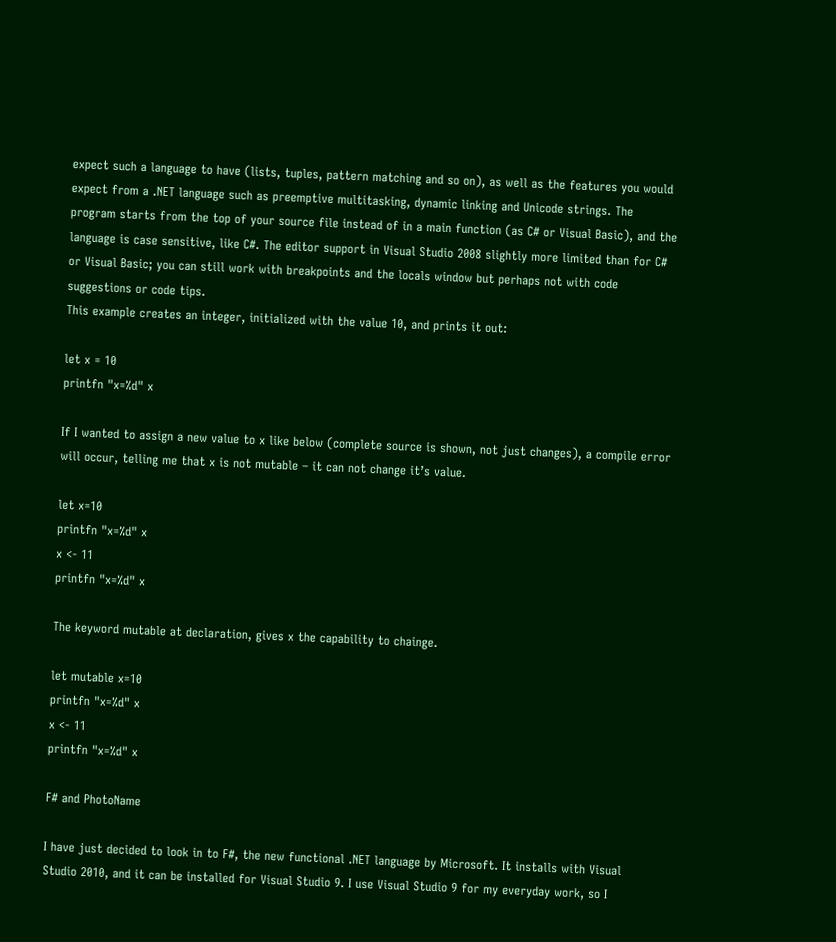expect such a language to have (lists, tuples, pattern matching and so on), as well as the features you would expect from a .NET language such as preemptive multitasking, dynamic linking and Unicode strings. The program starts from the top of your source file instead of in a main function (as C# or Visual Basic), and the language is case sensitive, like C#. The editor support in Visual Studio 2008 slightly more limited than for C# or Visual Basic; you can still work with breakpoints and the locals window but perhaps not with code suggestions or code tips.
This example creates an integer, initialized with the value 10, and prints it out:

let x = 10
printfn "x=%d" x

If I wanted to assign a new value to x like below (complete source is shown, not just changes), a compile error will occur, telling me that x is not mutable – it can not change it’s value.

let x=10
printfn "x=%d" x
x <- 11
printfn "x=%d" x

The keyword mutable at declaration, gives x the capability to chainge.

let mutable x=10
printfn "x=%d" x
x <- 11
printfn "x=%d" x

F# and PhotoName

I have just decided to look in to F#, the new functional .NET language by Microsoft. It installs with Visual Studio 2010, and it can be installed for Visual Studio 9. I use Visual Studio 9 for my everyday work, so I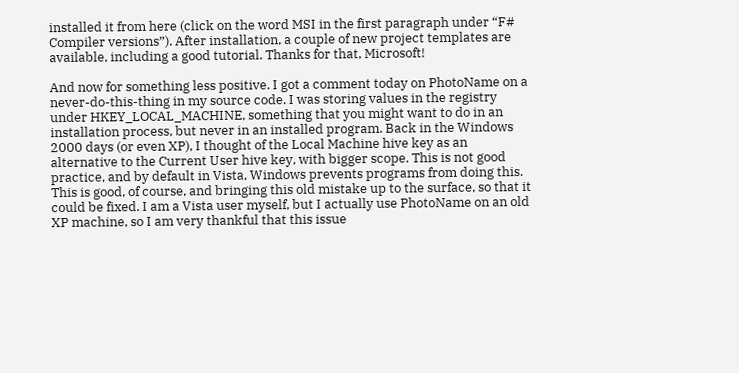installed it from here (click on the word MSI in the first paragraph under “F# Compiler versions”). After installation, a couple of new project templates are available, including a good tutorial. Thanks for that, Microsoft!

And now for something less positive. I got a comment today on PhotoName on a never-do-this-thing in my source code. I was storing values in the registry under HKEY_LOCAL_MACHINE, something that you might want to do in an installation process, but never in an installed program. Back in the Windows 2000 days (or even XP), I thought of the Local Machine hive key as an alternative to the Current User hive key, with bigger scope. This is not good practice, and by default in Vista, Windows prevents programs from doing this. This is good, of course, and bringing this old mistake up to the surface, so that it could be fixed. I am a Vista user myself, but I actually use PhotoName on an old XP machine, so I am very thankful that this issue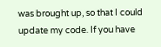was brought up, so that I could update my code. If you have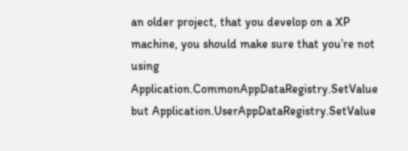an older project, that you develop on a XP machine, you should make sure that you’re not using Application.CommonAppDataRegistry.SetValue but Application.UserAppDataRegistry.SetValue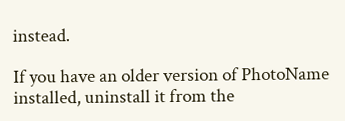instead.

If you have an older version of PhotoName installed, uninstall it from the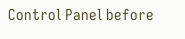Control Panel before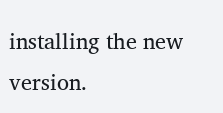installing the new version.